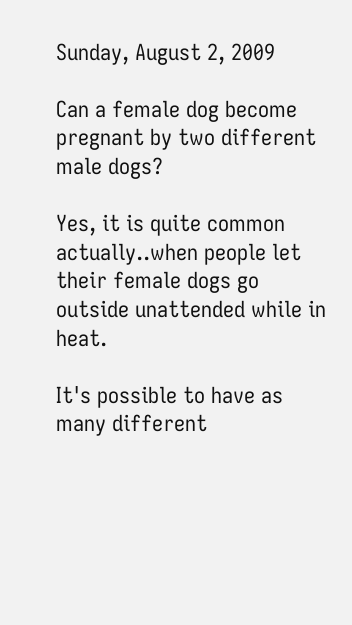Sunday, August 2, 2009

Can a female dog become pregnant by two different male dogs?

Yes, it is quite common actually..when people let their female dogs go outside unattended while in heat.

It's possible to have as many different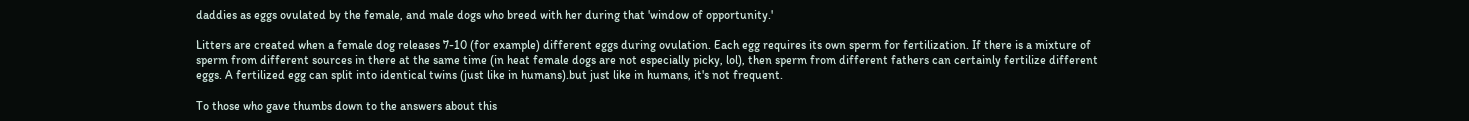daddies as eggs ovulated by the female, and male dogs who breed with her during that 'window of opportunity.'

Litters are created when a female dog releases 7-10 (for example) different eggs during ovulation. Each egg requires its own sperm for fertilization. If there is a mixture of sperm from different sources in there at the same time (in heat female dogs are not especially picky, lol), then sperm from different fathers can certainly fertilize different eggs. A fertilized egg can split into identical twins (just like in humans).but just like in humans, it's not frequent.

To those who gave thumbs down to the answers about this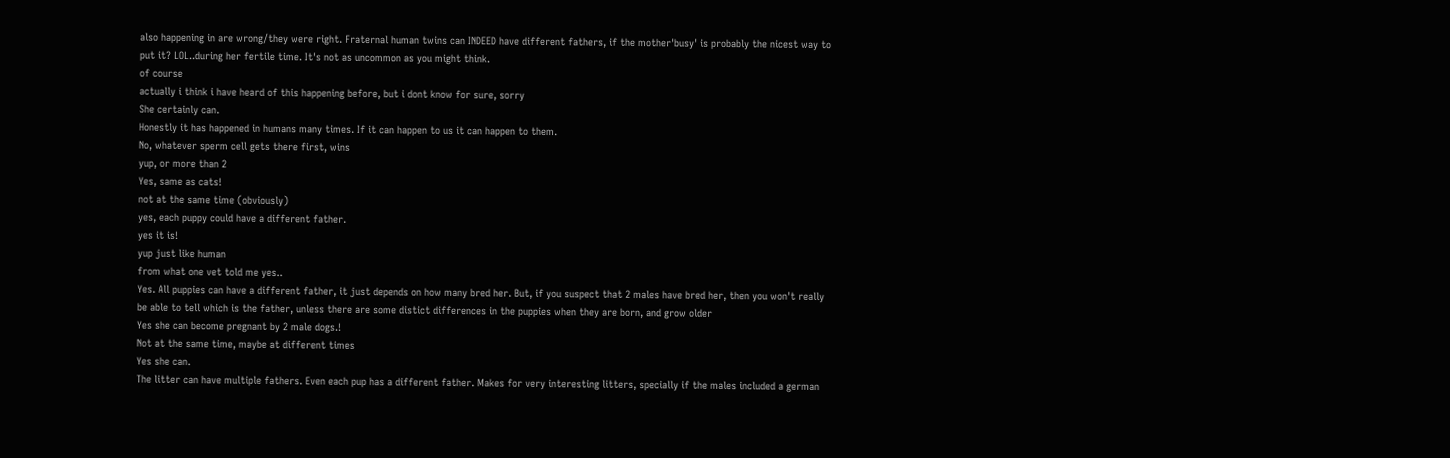also happening in are wrong/they were right. Fraternal human twins can INDEED have different fathers, if the mother'busy' is probably the nicest way to put it? LOL..during her fertile time. It's not as uncommon as you might think.
of course
actually i think i have heard of this happening before, but i dont know for sure, sorry
She certainly can.
Honestly it has happened in humans many times. If it can happen to us it can happen to them.
No, whatever sperm cell gets there first, wins
yup, or more than 2
Yes, same as cats!
not at the same time (obviously)
yes, each puppy could have a different father.
yes it is!
yup just like human
from what one vet told me yes..
Yes. All puppies can have a different father, it just depends on how many bred her. But, if you suspect that 2 males have bred her, then you won't really be able to tell which is the father, unless there are some distict differences in the puppies when they are born, and grow older
Yes she can become pregnant by 2 male dogs.!
Not at the same time, maybe at different times
Yes she can.
The litter can have multiple fathers. Even each pup has a different father. Makes for very interesting litters, specially if the males included a german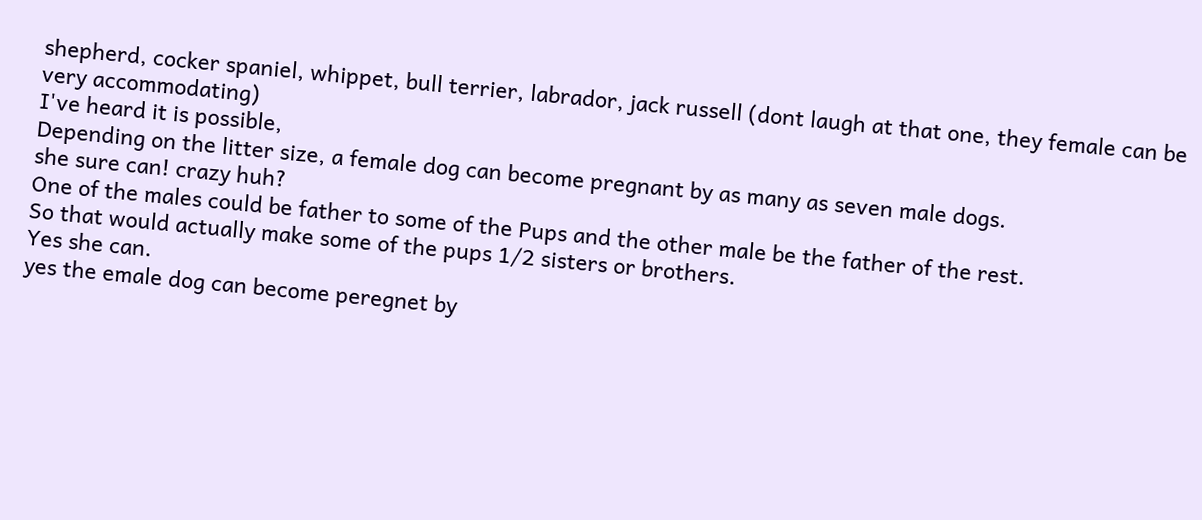shepherd, cocker spaniel, whippet, bull terrier, labrador, jack russell (dont laugh at that one, they female can be very accommodating)
I've heard it is possible,
Depending on the litter size, a female dog can become pregnant by as many as seven male dogs.
she sure can! crazy huh?
One of the males could be father to some of the Pups and the other male be the father of the rest.
So that would actually make some of the pups 1/2 sisters or brothers.
Yes she can.
yes the emale dog can become peregnet by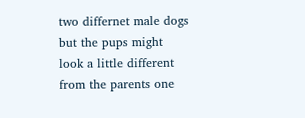two differnet male dogs but the pups might look a little different from the parents one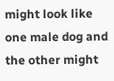might look like one male dog and the other might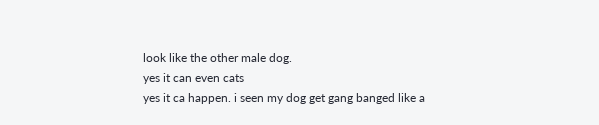look like the other male dog.
yes it can even cats
yes it ca happen. i seen my dog get gang banged like a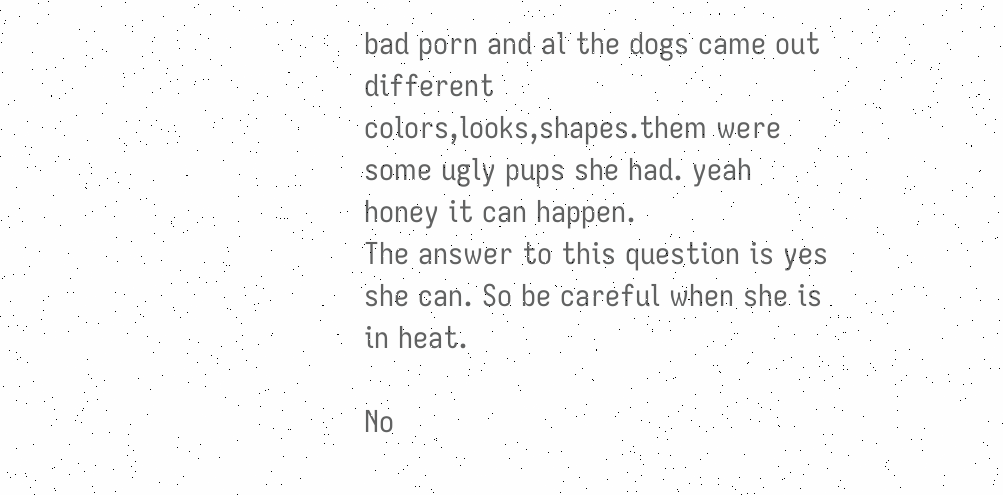bad porn and al the dogs came out different colors,looks,shapes.them were some ugly pups she had. yeah honey it can happen.
The answer to this question is yes she can. So be careful when she is in heat.

No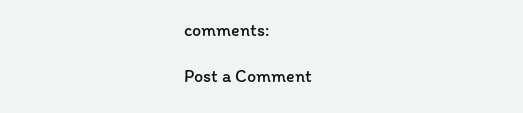comments:

Post a Comment